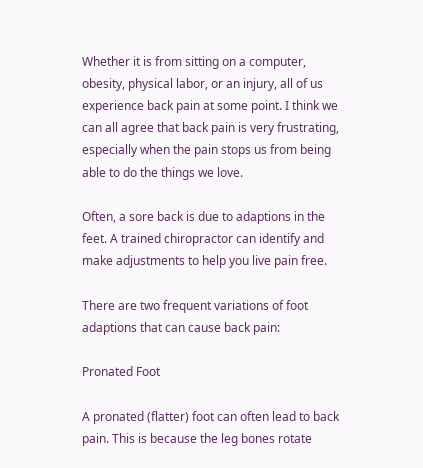Whether it is from sitting on a computer, obesity, physical labor, or an injury, all of us experience back pain at some point. I think we can all agree that back pain is very frustrating, especially when the pain stops us from being able to do the things we love.

Often, a sore back is due to adaptions in the feet. A trained chiropractor can identify and make adjustments to help you live pain free.

There are two frequent variations of foot adaptions that can cause back pain:

Pronated Foot

A pronated (flatter) foot can often lead to back pain. This is because the leg bones rotate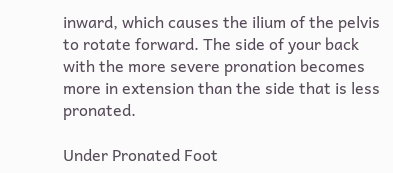inward, which causes the ilium of the pelvis to rotate forward. The side of your back with the more severe pronation becomes more in extension than the side that is less pronated.

Under Pronated Foot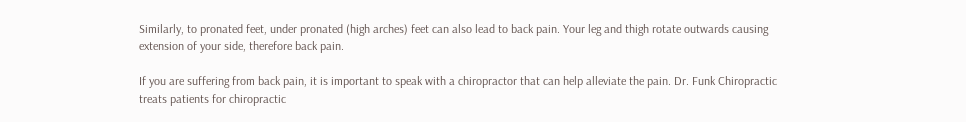Similarly, to pronated feet, under pronated (high arches) feet can also lead to back pain. Your leg and thigh rotate outwards causing extension of your side, therefore back pain.

If you are suffering from back pain, it is important to speak with a chiropractor that can help alleviate the pain. Dr. Funk Chiropractic treats patients for chiropractic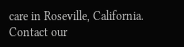care in Roseville, California. Contact our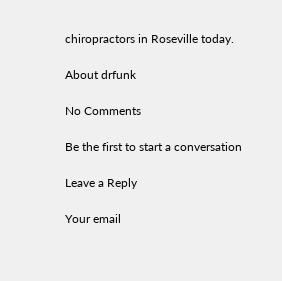chiropractors in Roseville today.

About drfunk

No Comments

Be the first to start a conversation

Leave a Reply

Your email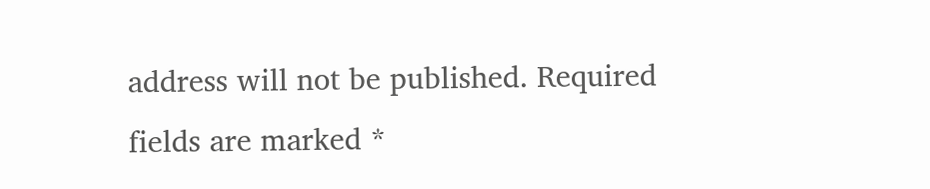address will not be published. Required fields are marked *